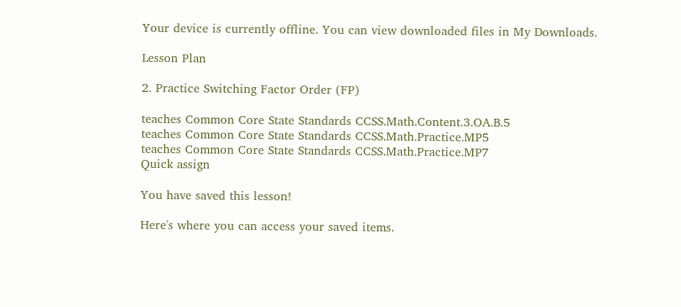Your device is currently offline. You can view downloaded files in My Downloads.

Lesson Plan

2. Practice Switching Factor Order (FP)

teaches Common Core State Standards CCSS.Math.Content.3.OA.B.5
teaches Common Core State Standards CCSS.Math.Practice.MP5
teaches Common Core State Standards CCSS.Math.Practice.MP7
Quick assign

You have saved this lesson!

Here's where you can access your saved items.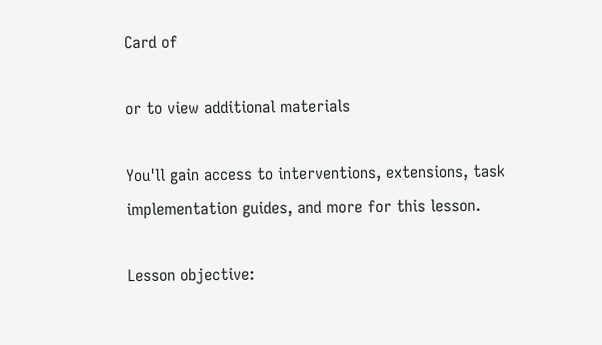Card of

or to view additional materials

You'll gain access to interventions, extensions, task implementation guides, and more for this lesson.

Lesson objective: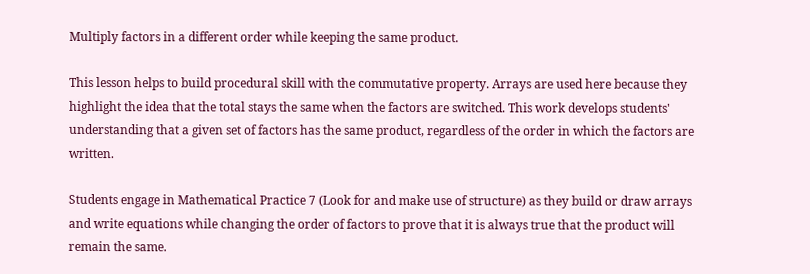Multiply factors in a different order while keeping the same product.

This lesson helps to build procedural skill with the commutative property. Arrays are used here because they highlight the idea that the total stays the same when the factors are switched. This work develops students' understanding that a given set of factors has the same product, regardless of the order in which the factors are written.

Students engage in Mathematical Practice 7 (Look for and make use of structure) as they build or draw arrays and write equations while changing the order of factors to prove that it is always true that the product will remain the same.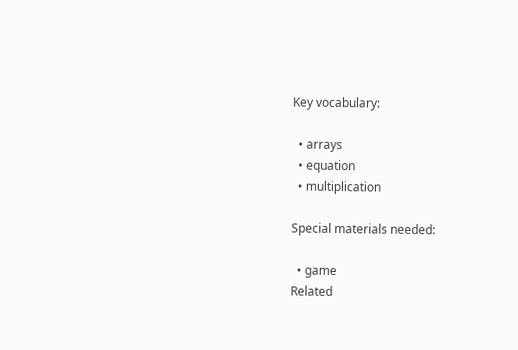Key vocabulary:

  • arrays
  • equation
  • multiplication

Special materials needed:

  • game
Related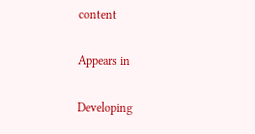content

Appears in

Developing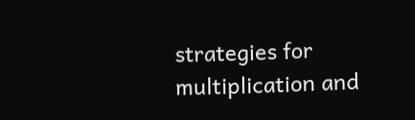strategies for multiplication and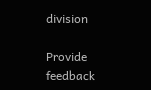division

Provide feedback